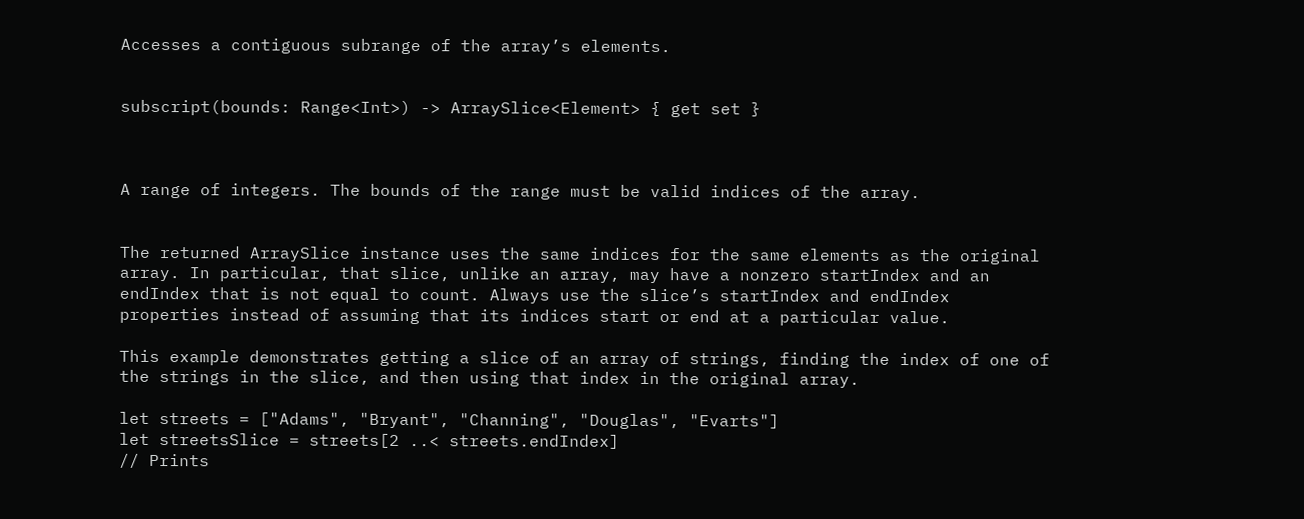Accesses a contiguous subrange of the array’s elements.


subscript(bounds: Range<Int>) -> ArraySlice<Element> { get set }



A range of integers. The bounds of the range must be valid indices of the array.


The returned ArraySlice instance uses the same indices for the same elements as the original array. In particular, that slice, unlike an array, may have a nonzero startIndex and an endIndex that is not equal to count. Always use the slice’s startIndex and endIndex properties instead of assuming that its indices start or end at a particular value.

This example demonstrates getting a slice of an array of strings, finding the index of one of the strings in the slice, and then using that index in the original array.

let streets = ["Adams", "Bryant", "Channing", "Douglas", "Evarts"]
let streetsSlice = streets[2 ..< streets.endIndex]
// Prints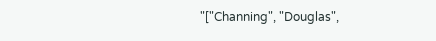"["Channing", "Douglas",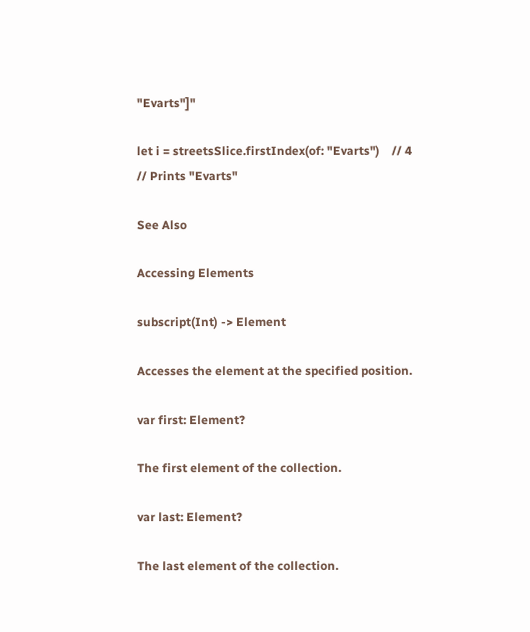"Evarts"]"

let i = streetsSlice.firstIndex(of: "Evarts")    // 4
// Prints "Evarts"

See Also

Accessing Elements

subscript(Int) -> Element

Accesses the element at the specified position.

var first: Element?

The first element of the collection.

var last: Element?

The last element of the collection.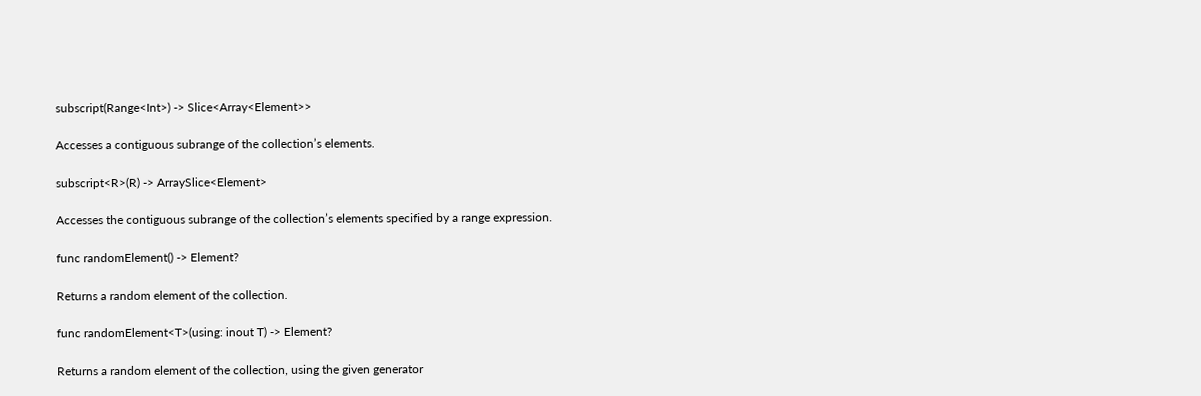subscript(Range<Int>) -> Slice<Array<Element>>

Accesses a contiguous subrange of the collection’s elements.

subscript<R>(R) -> ArraySlice<Element>

Accesses the contiguous subrange of the collection’s elements specified by a range expression.

func randomElement() -> Element?

Returns a random element of the collection.

func randomElement<T>(using: inout T) -> Element?

Returns a random element of the collection, using the given generator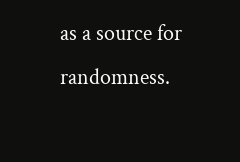as a source for randomness.